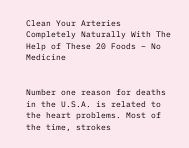Clean Your Arteries Completely Naturally With The Help of These 20 Foods – No Medicine


Number one reason for deaths in the U.S.A. is related to the heart problems. Most of the time, strokes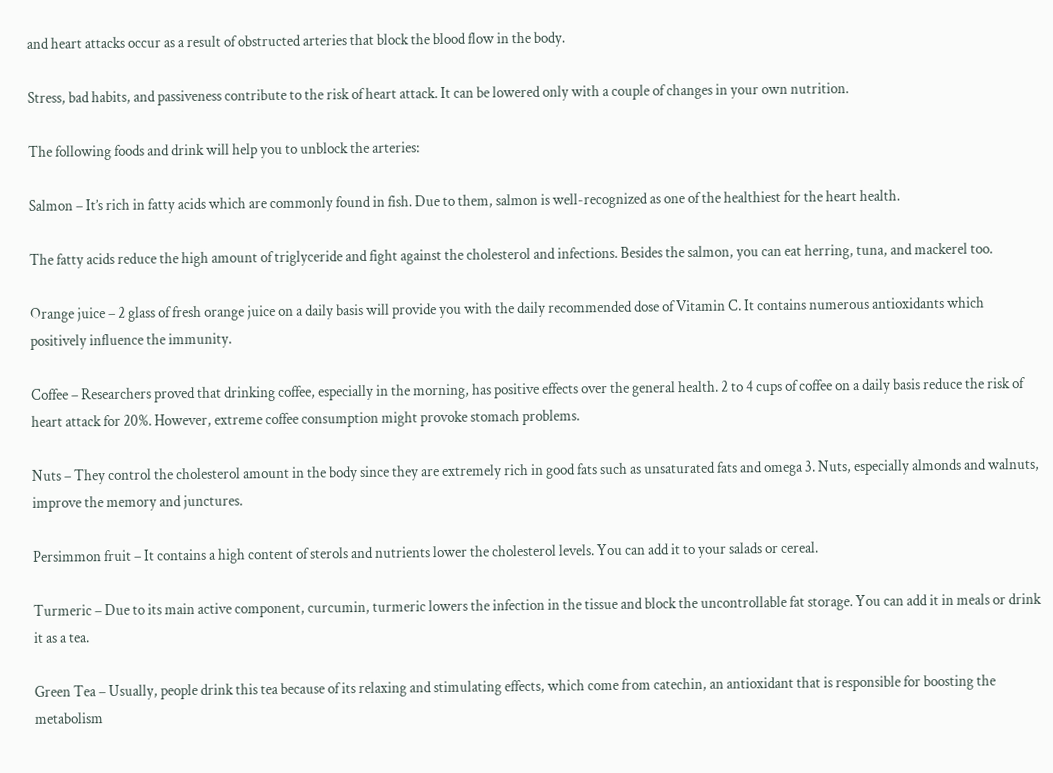and heart attacks occur as a result of obstructed arteries that block the blood flow in the body.

Stress, bad habits, and passiveness contribute to the risk of heart attack. It can be lowered only with a couple of changes in your own nutrition.

The following foods and drink will help you to unblock the arteries:

Salmon – It’s rich in fatty acids which are commonly found in fish. Due to them, salmon is well-recognized as one of the healthiest for the heart health.

The fatty acids reduce the high amount of triglyceride and fight against the cholesterol and infections. Besides the salmon, you can eat herring, tuna, and mackerel too.

Orange juice – 2 glass of fresh orange juice on a daily basis will provide you with the daily recommended dose of Vitamin C. It contains numerous antioxidants which positively influence the immunity.

Coffee – Researchers proved that drinking coffee, especially in the morning, has positive effects over the general health. 2 to 4 cups of coffee on a daily basis reduce the risk of heart attack for 20%. However, extreme coffee consumption might provoke stomach problems.

Nuts – They control the cholesterol amount in the body since they are extremely rich in good fats such as unsaturated fats and omega 3. Nuts, especially almonds and walnuts, improve the memory and junctures.

Persimmon fruit – It contains a high content of sterols and nutrients lower the cholesterol levels. You can add it to your salads or cereal.

Turmeric – Due to its main active component, curcumin, turmeric lowers the infection in the tissue and block the uncontrollable fat storage. You can add it in meals or drink it as a tea.

Green Tea – Usually, people drink this tea because of its relaxing and stimulating effects, which come from catechin, an antioxidant that is responsible for boosting the metabolism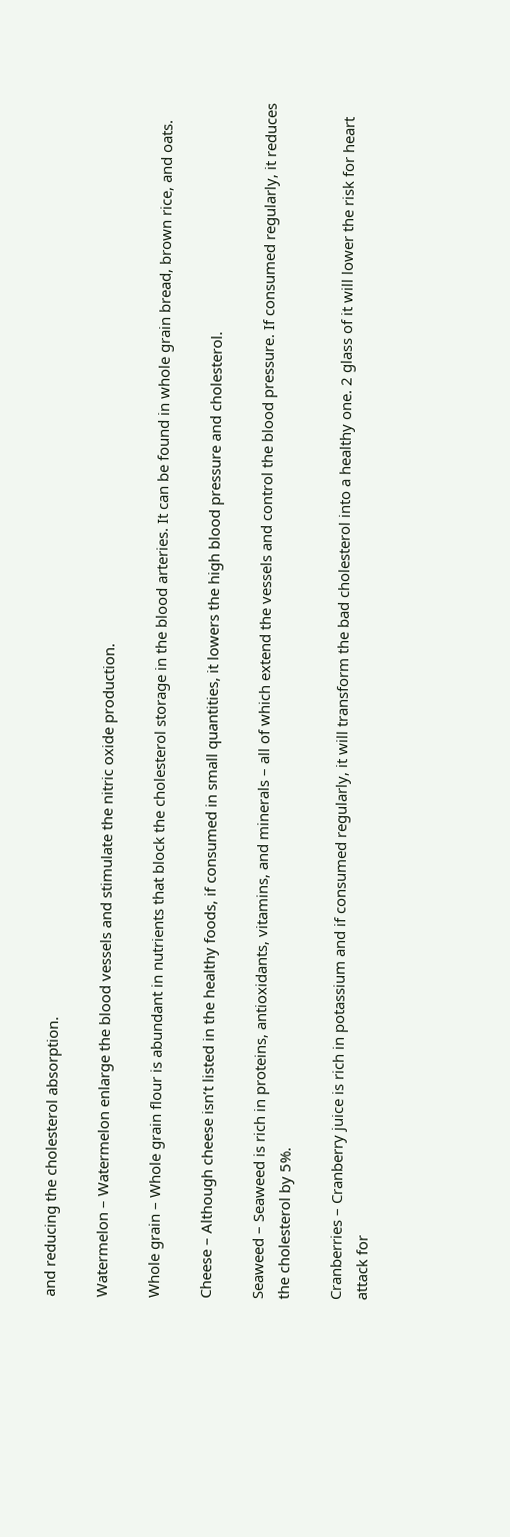and reducing the cholesterol absorption.

Watermelon – Watermelon enlarge the blood vessels and stimulate the nitric oxide production.

Whole grain – Whole grain flour is abundant in nutrients that block the cholesterol storage in the blood arteries. It can be found in whole grain bread, brown rice, and oats.

Cheese – Although cheese isn’t listed in the healthy foods, if consumed in small quantities, it lowers the high blood pressure and cholesterol.

Seaweed – Seaweed is rich in proteins, antioxidants, vitamins, and minerals – all of which extend the vessels and control the blood pressure. If consumed regularly, it reduces the cholesterol by 5%.

Cranberries – Cranberry juice is rich in potassium and if consumed regularly, it will transform the bad cholesterol into a healthy one. 2 glass of it will lower the risk for heart attack for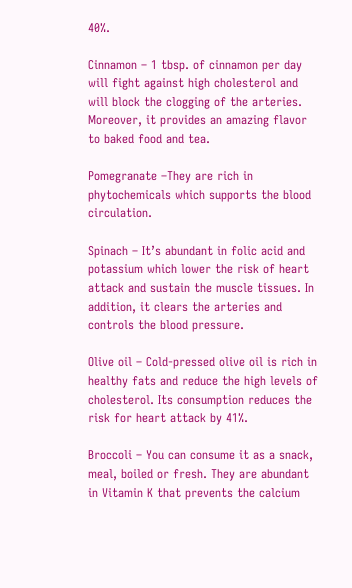40%.

Cinnamon – 1 tbsp. of cinnamon per day will fight against high cholesterol and will block the clogging of the arteries. Moreover, it provides an amazing flavor to baked food and tea.

Pomegranate –They are rich in phytochemicals which supports the blood circulation.

Spinach – It’s abundant in folic acid and potassium which lower the risk of heart attack and sustain the muscle tissues. In addition, it clears the arteries and controls the blood pressure.

Olive oil – Cold-pressed olive oil is rich in healthy fats and reduce the high levels of cholesterol. Its consumption reduces the risk for heart attack by 41%.

Broccoli – You can consume it as a snack, meal, boiled or fresh. They are abundant in Vitamin K that prevents the calcium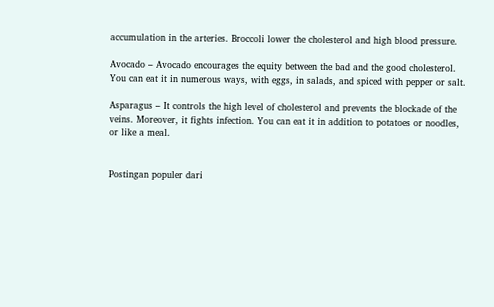accumulation in the arteries. Broccoli lower the cholesterol and high blood pressure.

Avocado – Avocado encourages the equity between the bad and the good cholesterol. You can eat it in numerous ways, with eggs, in salads, and spiced with pepper or salt.

Asparagus – It controls the high level of cholesterol and prevents the blockade of the veins. Moreover, it fights infection. You can eat it in addition to potatoes or noodles, or like a meal.


Postingan populer dari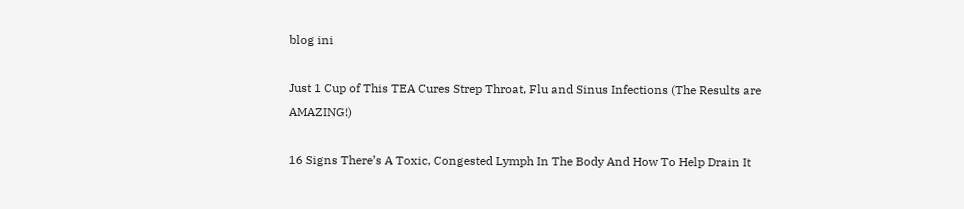blog ini

Just 1 Cup of This TEA Cures Strep Throat, Flu and Sinus Infections (The Results are AMAZING!)

16 Signs There’s A Toxic, Congested Lymph In The Body And How To Help Drain It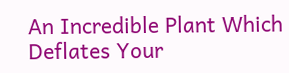An Incredible Plant Which Deflates Your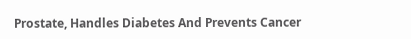Prostate, Handles Diabetes And Prevents Cancer